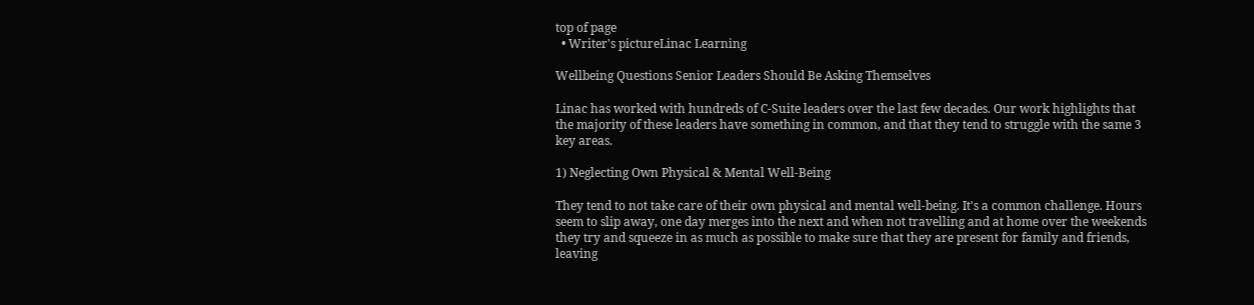top of page
  • Writer's pictureLinac Learning

Wellbeing Questions Senior Leaders Should Be Asking Themselves

Linac has worked with hundreds of C-Suite leaders over the last few decades. Our work highlights that the majority of these leaders have something in common, and that they tend to struggle with the same 3 key areas.

1) Neglecting Own Physical & Mental Well-Being

They tend to not take care of their own physical and mental well-being. It's a common challenge. Hours seem to slip away, one day merges into the next and when not travelling and at home over the weekends they try and squeeze in as much as possible to make sure that they are present for family and friends, leaving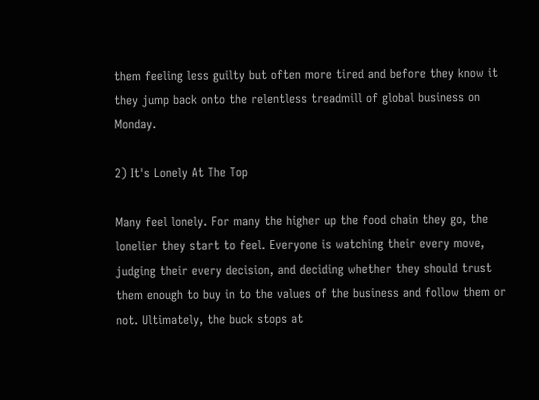them feeling less guilty but often more tired and before they know it they jump back onto the relentless treadmill of global business on Monday.

2) It's Lonely At The Top

Many feel lonely. For many the higher up the food chain they go, the lonelier they start to feel. Everyone is watching their every move, judging their every decision, and deciding whether they should trust them enough to buy in to the values of the business and follow them or not. Ultimately, the buck stops at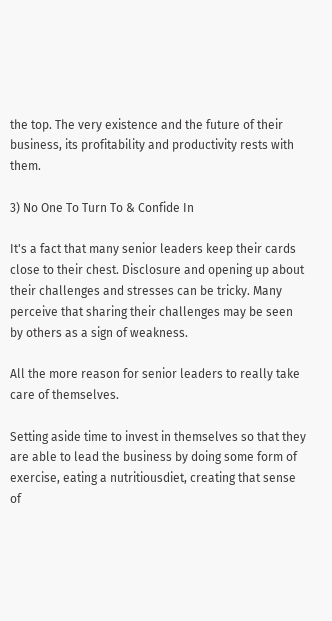the top. The very existence and the future of their business, its profitability and productivity rests with them.

3) No One To Turn To & Confide In

It's a fact that many senior leaders keep their cards close to their chest. Disclosure and opening up about their challenges and stresses can be tricky. Many perceive that sharing their challenges may be seen by others as a sign of weakness.

All the more reason for senior leaders to really take care of themselves.

Setting aside time to invest in themselves so that they are able to lead the business by doing some form of exercise, eating a nutritiousdiet, creating that sense of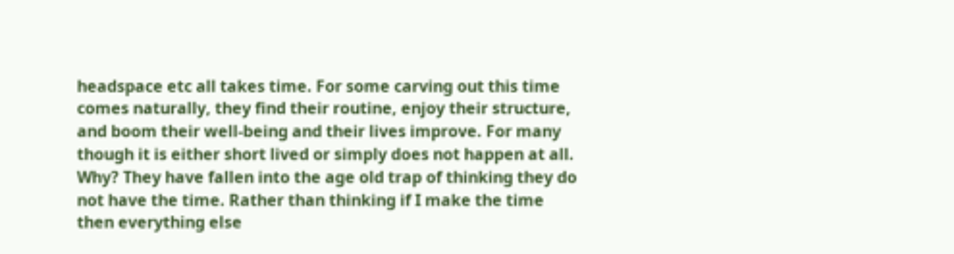headspace etc all takes time. For some carving out this time comes naturally, they find their routine, enjoy their structure, and boom their well-being and their lives improve. For many though it is either short lived or simply does not happen at all. Why? They have fallen into the age old trap of thinking they do not have the time. Rather than thinking if I make the time then everything else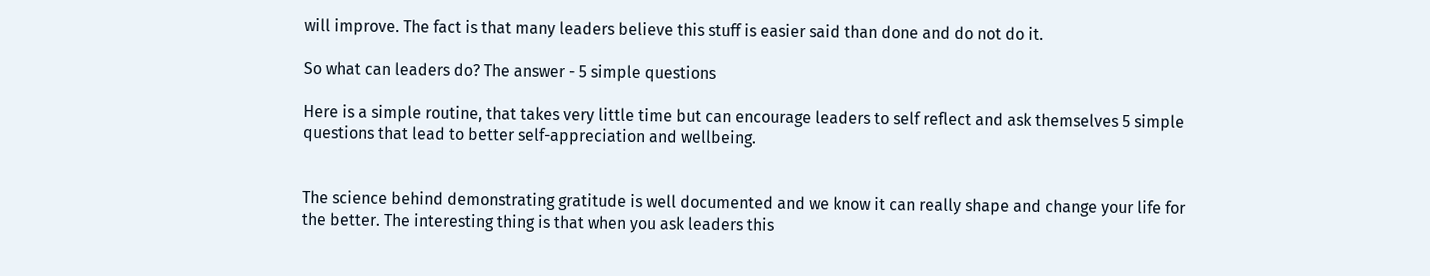will improve. The fact is that many leaders believe this stuff is easier said than done and do not do it.

So what can leaders do? The answer - 5 simple questions

Here is a simple routine, that takes very little time but can encourage leaders to self reflect and ask themselves 5 simple questions that lead to better self-appreciation and wellbeing.


The science behind demonstrating gratitude is well documented and we know it can really shape and change your life for the better. The interesting thing is that when you ask leaders this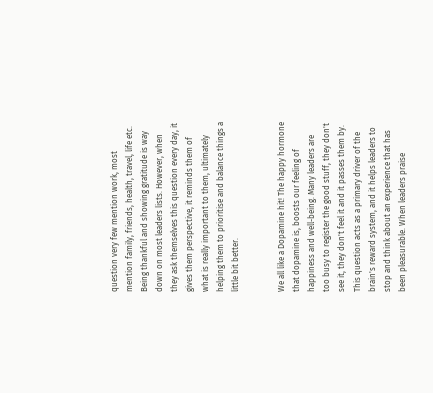question very few mention work, most mention family, friends, health, travel, life etc. Being thankful and showing gratitude is way down on most leaders lists. However, when they ask themselves this question every day, it gives them perspective, it reminds them of what is really important to them, ultimately helping them to prioritise and balance things a little bit better.


We all like a Dopamine hit! The happy hormone that dopamine is, boosts our feeling of happiness and well-being. Many leaders are too busy to register the good stuff, they don't see it, they don't feel it and it passes them by. This question acts as a primary driver of the brain's reward system, and it helps leaders to stop and think about an experience that has been pleasurable. When leaders praise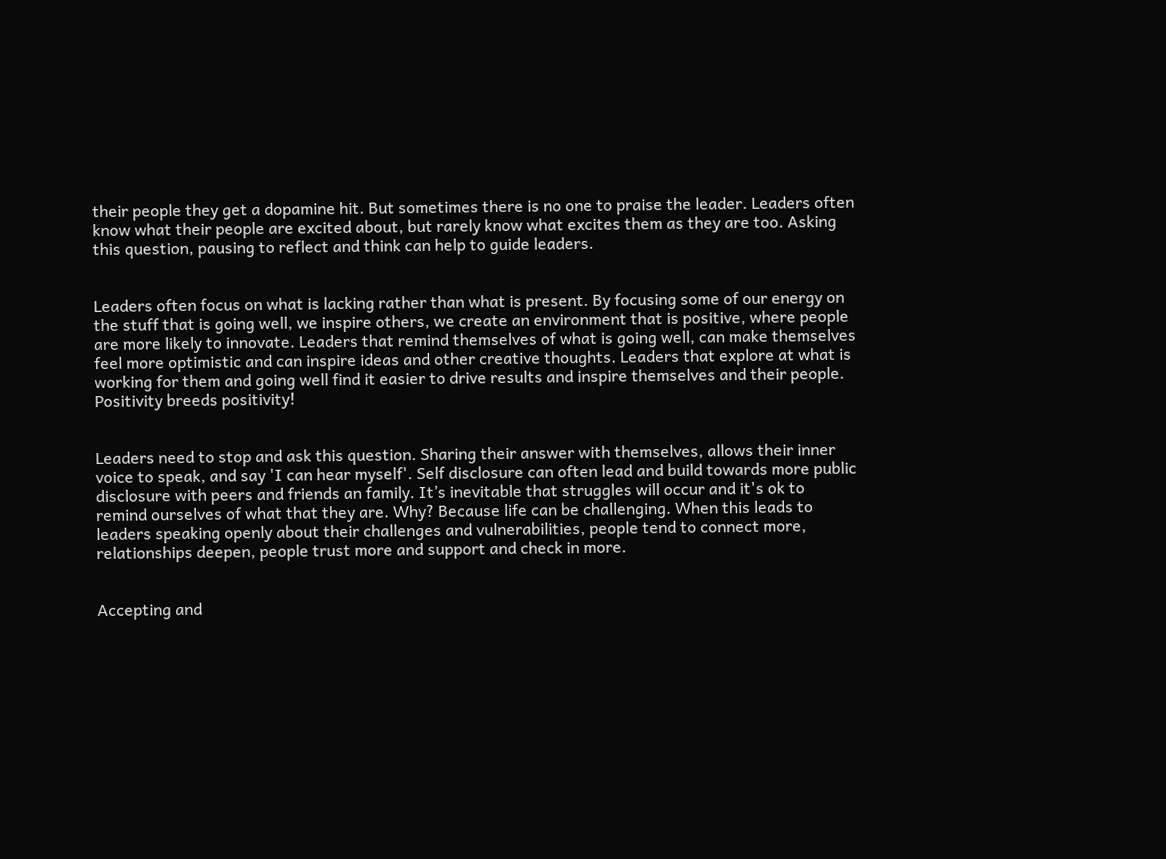their people they get a dopamine hit. But sometimes there is no one to praise the leader. Leaders often know what their people are excited about, but rarely know what excites them as they are too. Asking this question, pausing to reflect and think can help to guide leaders.


Leaders often focus on what is lacking rather than what is present. By focusing some of our energy on the stuff that is going well, we inspire others, we create an environment that is positive, where people are more likely to innovate. Leaders that remind themselves of what is going well, can make themselves feel more optimistic and can inspire ideas and other creative thoughts. Leaders that explore at what is working for them and going well find it easier to drive results and inspire themselves and their people. Positivity breeds positivity!


Leaders need to stop and ask this question. Sharing their answer with themselves, allows their inner voice to speak, and say 'I can hear myself'. Self disclosure can often lead and build towards more public disclosure with peers and friends an family. It’s inevitable that struggles will occur and it's ok to remind ourselves of what that they are. Why? Because life can be challenging. When this leads to leaders speaking openly about their challenges and vulnerabilities, people tend to connect more, relationships deepen, people trust more and support and check in more.


Accepting and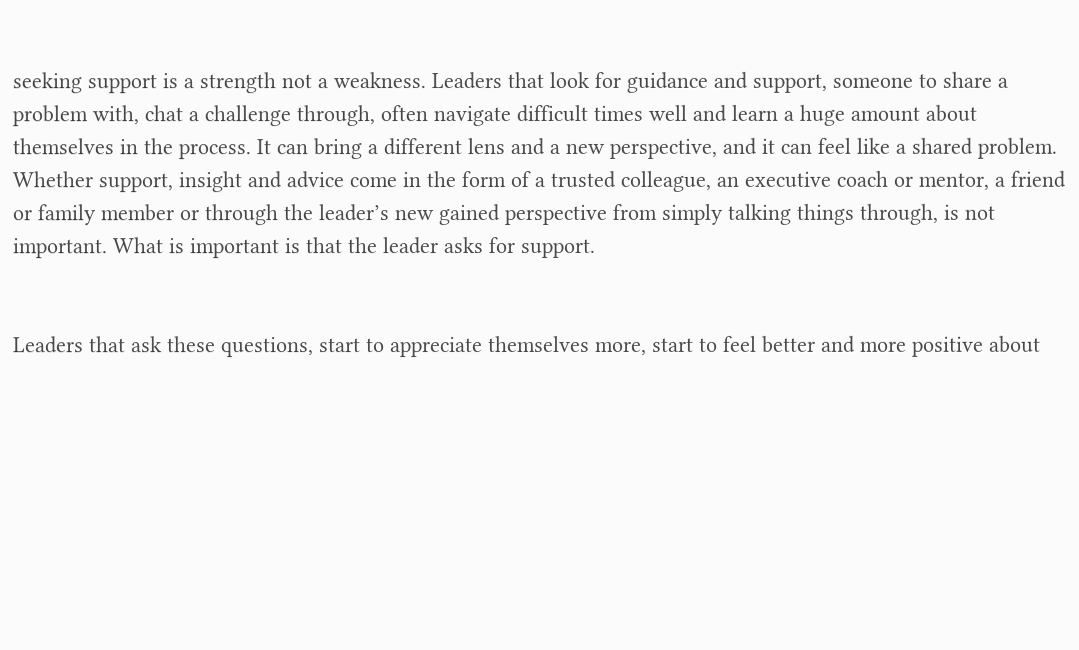seeking support is a strength not a weakness. Leaders that look for guidance and support, someone to share a problem with, chat a challenge through, often navigate difficult times well and learn a huge amount about themselves in the process. It can bring a different lens and a new perspective, and it can feel like a shared problem. Whether support, insight and advice come in the form of a trusted colleague, an executive coach or mentor, a friend or family member or through the leader’s new gained perspective from simply talking things through, is not important. What is important is that the leader asks for support.


Leaders that ask these questions, start to appreciate themselves more, start to feel better and more positive about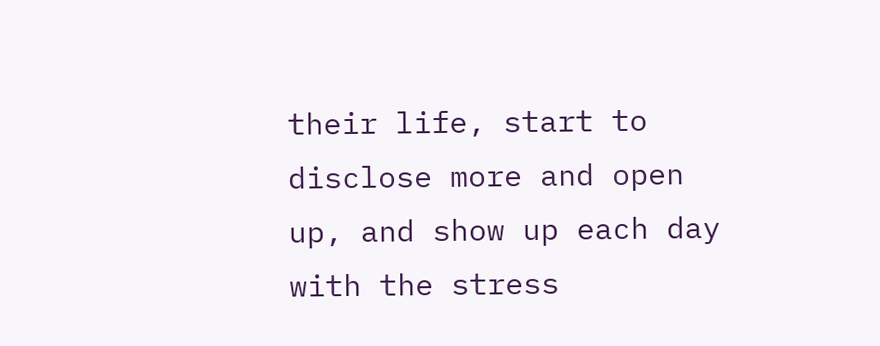their life, start to disclose more and open up, and show up each day with the stress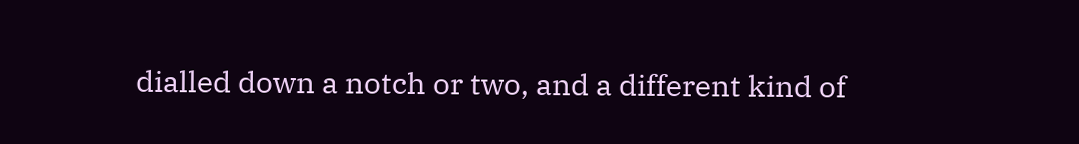dialled down a notch or two, and a different kind of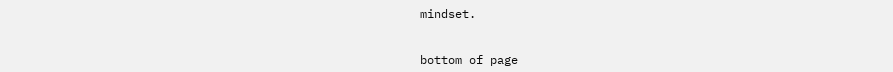mindset.


bottom of page